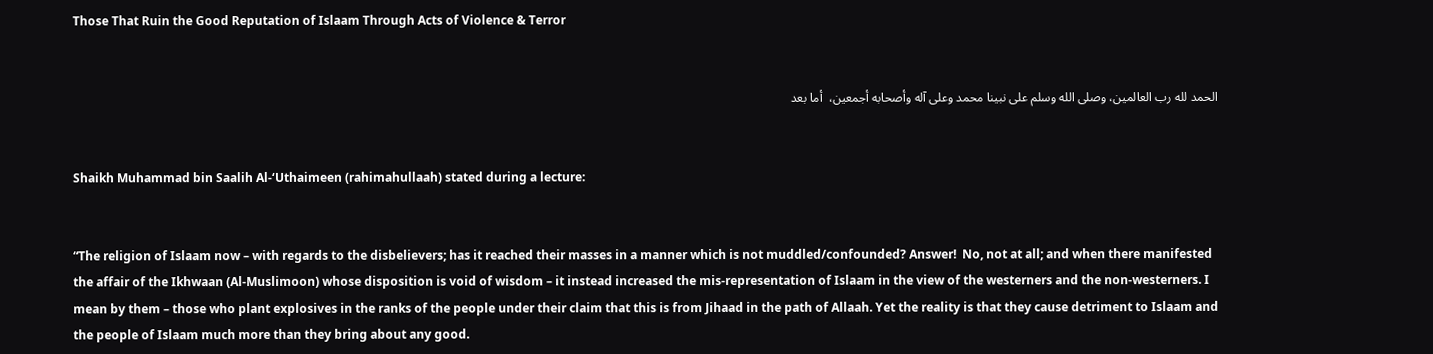Those That Ruin the Good Reputation of Islaam Through Acts of Violence & Terror


الحمد لله رب العالمين، وصلى الله وسلم على نبينا محمد وعلى آله وأصحابه أجمعين،  أما بعد


Shaikh Muhammad bin Saalih Al-‘Uthaimeen (rahimahullaah) stated during a lecture:


“The religion of Islaam now – with regards to the disbelievers; has it reached their masses in a manner which is not muddled/confounded? Answer!  No, not at all; and when there manifested the affair of the Ikhwaan (Al-Muslimoon) whose disposition is void of wisdom – it instead increased the mis-representation of Islaam in the view of the westerners and the non-westerners. I mean by them – those who plant explosives in the ranks of the people under their claim that this is from Jihaad in the path of Allaah. Yet the reality is that they cause detriment to Islaam and the people of Islaam much more than they bring about any good.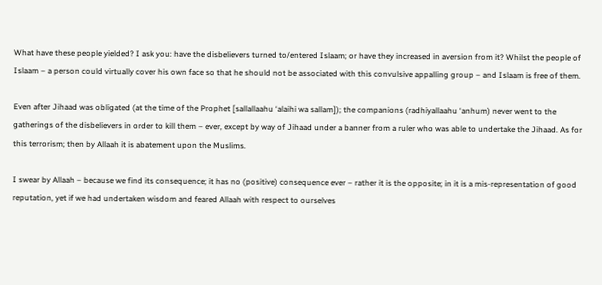What have these people yielded? I ask you: have the disbelievers turned to/entered Islaam; or have they increased in aversion from it? Whilst the people of Islaam – a person could virtually cover his own face so that he should not be associated with this convulsive appalling group – and Islaam is free of them.

Even after Jihaad was obligated (at the time of the Prophet [sallallaahu ‘alaihi wa sallam]); the companions (radhiyallaahu ‘anhum) never went to the gatherings of the disbelievers in order to kill them – ever, except by way of Jihaad under a banner from a ruler who was able to undertake the Jihaad. As for this terrorism; then by Allaah it is abatement upon the Muslims.

I swear by Allaah – because we find its consequence; it has no (positive) consequence ever – rather it is the opposite; in it is a mis-representation of good reputation, yet if we had undertaken wisdom and feared Allaah with respect to ourselves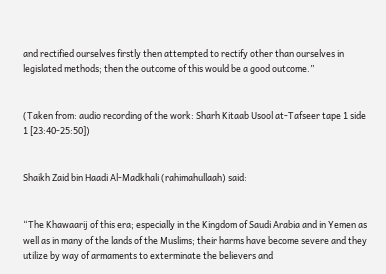and rectified ourselves firstly then attempted to rectify other than ourselves in legislated methods; then the outcome of this would be a good outcome.”


(Taken from: audio recording of the work: Sharh Kitaab Usool at-Tafseer tape 1 side 1 [23:40-25:50])


Shaikh Zaid bin Haadi Al-Madkhali (rahimahullaah) said:


“The Khawaarij of this era; especially in the Kingdom of Saudi Arabia and in Yemen as well as in many of the lands of the Muslims; their harms have become severe and they utilize by way of armaments to exterminate the believers and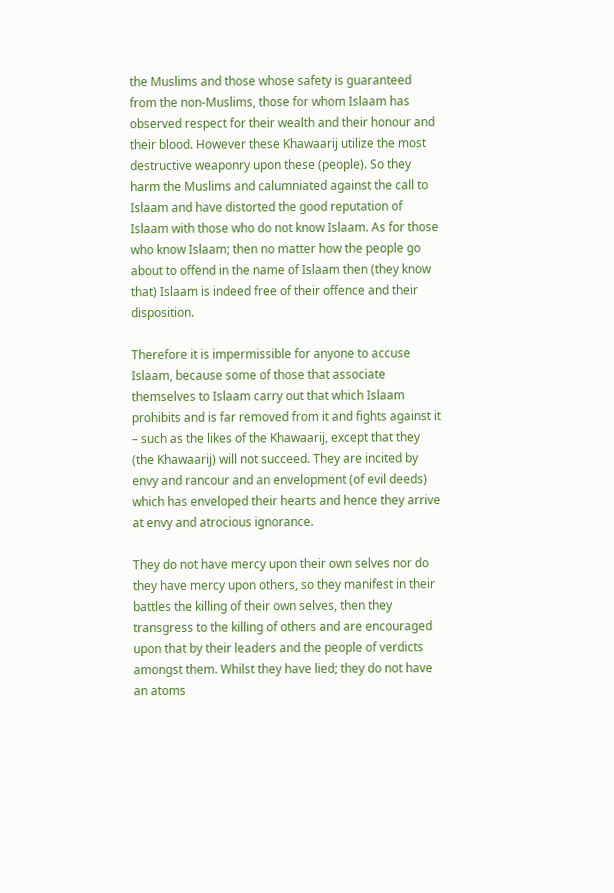the Muslims and those whose safety is guaranteed from the non-Muslims, those for whom Islaam has observed respect for their wealth and their honour and their blood. However these Khawaarij utilize the most destructive weaponry upon these (people). So they harm the Muslims and calumniated against the call to Islaam and have distorted the good reputation of Islaam with those who do not know Islaam. As for those who know Islaam; then no matter how the people go about to offend in the name of Islaam then (they know that) Islaam is indeed free of their offence and their disposition.

Therefore it is impermissible for anyone to accuse Islaam, because some of those that associate themselves to Islaam carry out that which Islaam prohibits and is far removed from it and fights against it – such as the likes of the Khawaarij, except that they (the Khawaarij) will not succeed. They are incited by envy and rancour and an envelopment (of evil deeds) which has enveloped their hearts and hence they arrive at envy and atrocious ignorance.

They do not have mercy upon their own selves nor do they have mercy upon others, so they manifest in their battles the killing of their own selves, then they transgress to the killing of others and are encouraged upon that by their leaders and the people of verdicts amongst them. Whilst they have lied; they do not have an atoms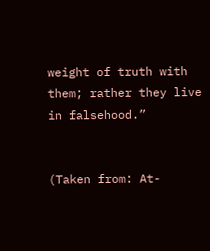weight of truth with them; rather they live in falsehood.”


(Taken from: At-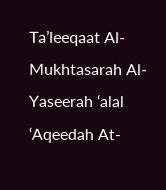Ta’leeqaat Al-Mukhtasarah Al-Yaseerah ‘alal ‘Aqeedah At-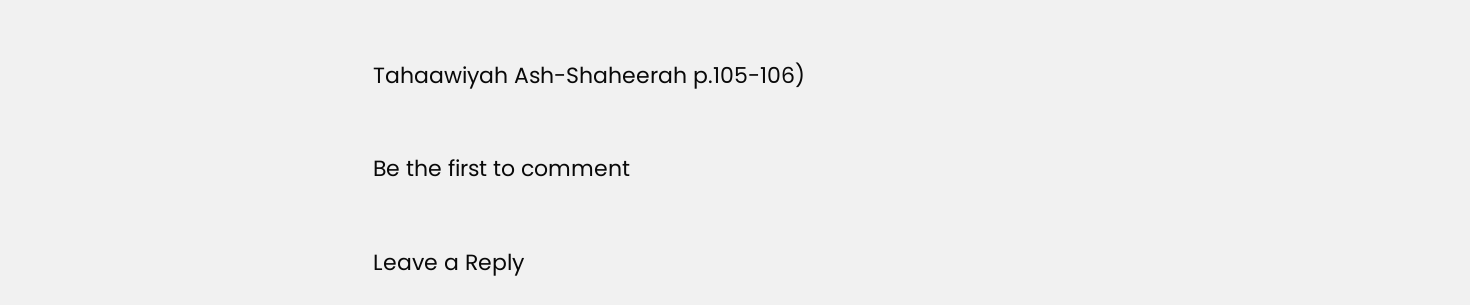Tahaawiyah Ash-Shaheerah p.105-106)

Be the first to comment

Leave a Reply